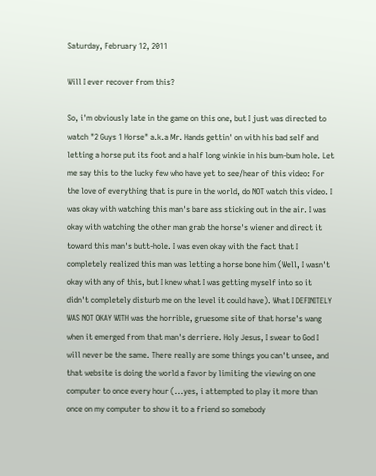Saturday, February 12, 2011

Will I ever recover from this?

So, i'm obviously late in the game on this one, but I just was directed to watch "2 Guys 1 Horse" a.k.a Mr. Hands gettin' on with his bad self and letting a horse put its foot and a half long winkie in his bum-bum hole. Let me say this to the lucky few who have yet to see/hear of this video: For the love of everything that is pure in the world, do NOT watch this video. I was okay with watching this man's bare ass sticking out in the air. I was okay with watching the other man grab the horse's wiener and direct it toward this man's butt-hole. I was even okay with the fact that I completely realized this man was letting a horse bone him (Well, I wasn't okay with any of this, but I knew what I was getting myself into so it didn't completely disturb me on the level it could have). What I DEFINITELY WAS NOT OKAY WITH was the horrible, gruesome site of that horse's wang when it emerged from that man's derriere. Holy Jesus, I swear to God I will never be the same. There really are some things you can't unsee, and that website is doing the world a favor by limiting the viewing on one computer to once every hour (...yes, i attempted to play it more than once on my computer to show it to a friend so somebody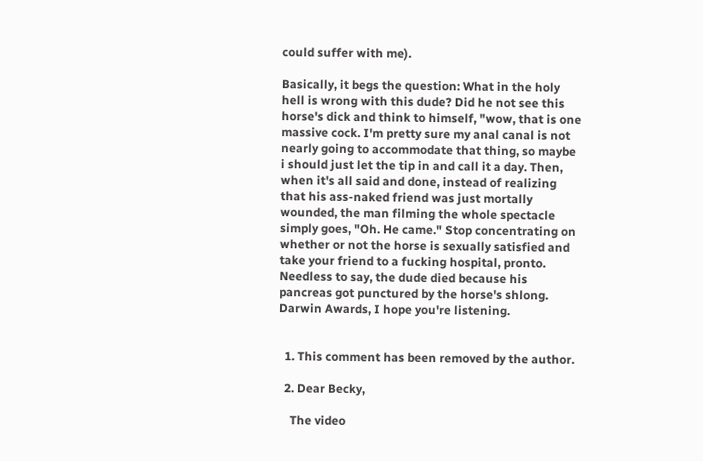could suffer with me).

Basically, it begs the question: What in the holy hell is wrong with this dude? Did he not see this horse's dick and think to himself, "wow, that is one massive cock. I'm pretty sure my anal canal is not nearly going to accommodate that thing, so maybe i should just let the tip in and call it a day. Then, when it's all said and done, instead of realizing that his ass-naked friend was just mortally wounded, the man filming the whole spectacle simply goes, "Oh. He came." Stop concentrating on whether or not the horse is sexually satisfied and take your friend to a fucking hospital, pronto. Needless to say, the dude died because his pancreas got punctured by the horse's shlong. Darwin Awards, I hope you're listening.


  1. This comment has been removed by the author.

  2. Dear Becky,

    The video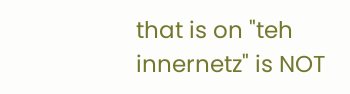that is on "teh innernetz" is NOT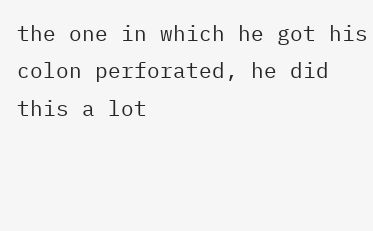the one in which he got his colon perforated, he did this a lot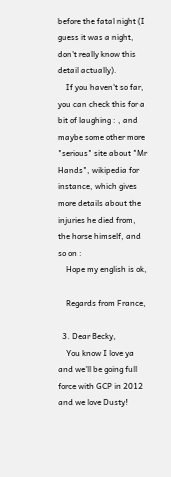before the fatal night (I guess it was a night, don't really know this detail actually).
    If you haven't so far, you can check this for a bit of laughing : , and maybe some other more "serious" site about "Mr Hands", wikipedia for instance, which gives more details about the injuries he died from, the horse himself, and so on :
    Hope my english is ok,

    Regards from France,

  3. Dear Becky,
    You know I love ya and we'll be going full force with GCP in 2012 and we love Dusty!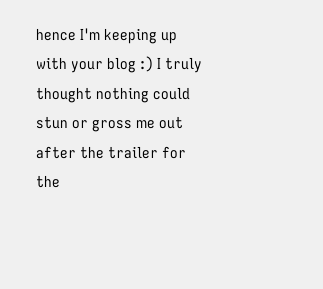hence I'm keeping up with your blog :) I truly thought nothing could stun or gross me out after the trailer for the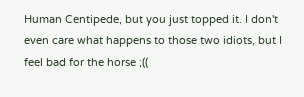Human Centipede, but you just topped it. I don't even care what happens to those two idiots, but I feel bad for the horse ;((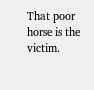That poor horse is the victim.